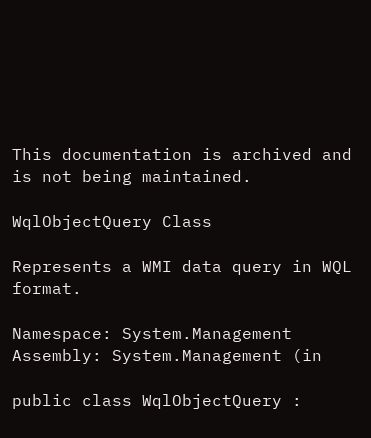This documentation is archived and is not being maintained.

WqlObjectQuery Class

Represents a WMI data query in WQL format.

Namespace: System.Management
Assembly: System.Management (in

public class WqlObjectQuery :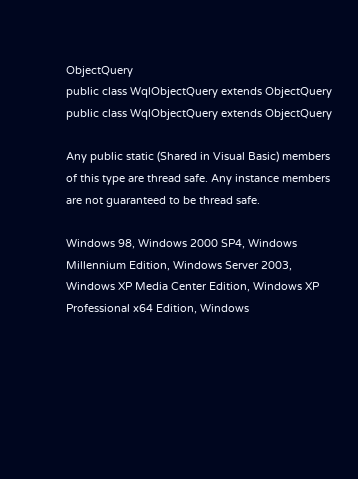ObjectQuery
public class WqlObjectQuery extends ObjectQuery
public class WqlObjectQuery extends ObjectQuery

Any public static (Shared in Visual Basic) members of this type are thread safe. Any instance members are not guaranteed to be thread safe.

Windows 98, Windows 2000 SP4, Windows Millennium Edition, Windows Server 2003, Windows XP Media Center Edition, Windows XP Professional x64 Edition, Windows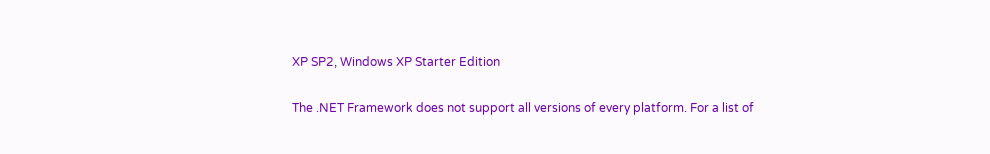XP SP2, Windows XP Starter Edition

The .NET Framework does not support all versions of every platform. For a list of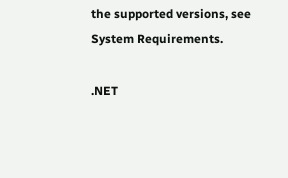the supported versions, see System Requirements.

.NET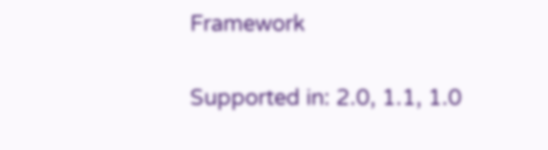Framework

Supported in: 2.0, 1.1, 1.0